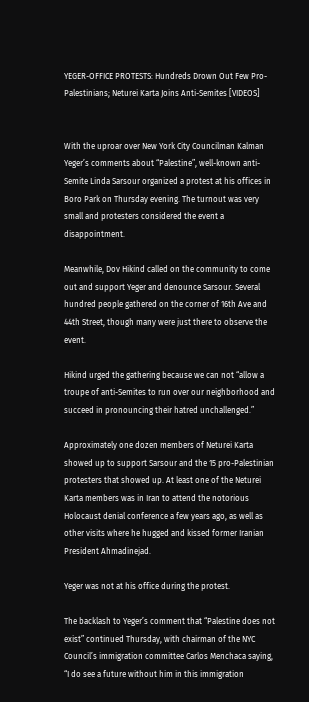YEGER-OFFICE PROTESTS: Hundreds Drown Out Few Pro-Palestinians; Neturei Karta Joins Anti-Semites [VIDEOS]


With the uproar over New York City Councilman Kalman Yeger’s comments about “Palestine”, well-known anti-Semite Linda Sarsour organized a protest at his offices in Boro Park on Thursday evening. The turnout was very small and protesters considered the event a disappointment.

Meanwhile, Dov Hikind called on the community to come out and support Yeger and denounce Sarsour. Several hundred people gathered on the corner of 16th Ave and 44th Street, though many were just there to observe the event.

Hikind urged the gathering because we can not “allow a troupe of anti-Semites to run over our neighborhood and succeed in pronouncing their hatred unchallenged.”

Approximately one dozen members of Neturei Karta showed up to support Sarsour and the 15 pro-Palestinian protesters that showed up. At least one of the Neturei Karta members was in Iran to attend the notorious Holocaust denial conference a few years ago, as well as other visits where he hugged and kissed former Iranian President Ahmadinejad.

Yeger was not at his office during the protest.

The backlash to Yeger’s comment that “Palestine does not exist” continued Thursday, with chairman of the NYC Council’s immigration committee Carlos Menchaca saying, “I do see a future without him in this immigration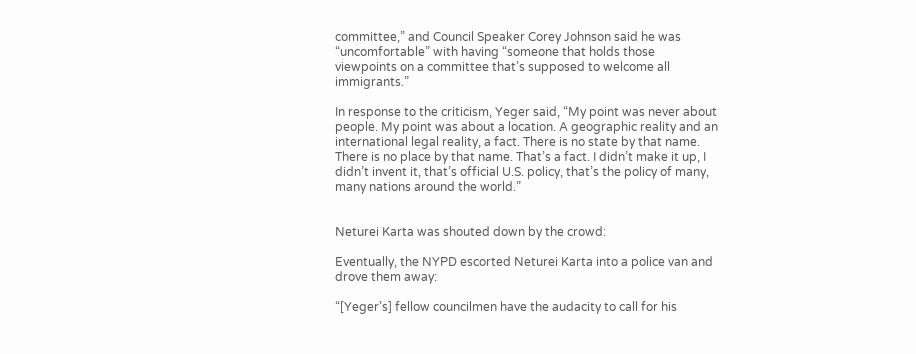committee,” and Council Speaker Corey Johnson said he was “uncomfortable” with having “someone that holds those viewpoints on a committee that’s supposed to welcome all immigrants.”

In response to the criticism, Yeger said, “My point was never about people. My point was about a location. A geographic reality and an international legal reality, a fact. There is no state by that name. There is no place by that name. That’s a fact. I didn’t make it up, I didn’t invent it, that’s official U.S. policy, that’s the policy of many, many nations around the world.”


Neturei Karta was shouted down by the crowd:

Eventually, the NYPD escorted Neturei Karta into a police van and drove them away:

“[Yeger’s] fellow councilmen have the audacity to call for his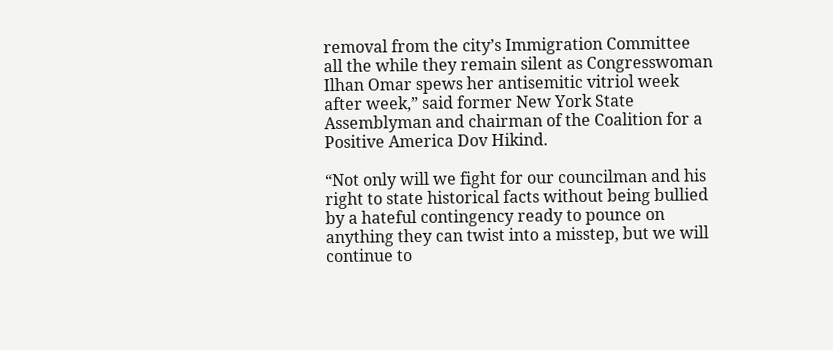removal from the city’s Immigration Committee all the while they remain silent as Congresswoman Ilhan Omar spews her antisemitic vitriol week after week,” said former New York State Assemblyman and chairman of the Coalition for a Positive America Dov Hikind.

“Not only will we fight for our councilman and his right to state historical facts without being bullied by a hateful contingency ready to pounce on anything they can twist into a misstep, but we will continue to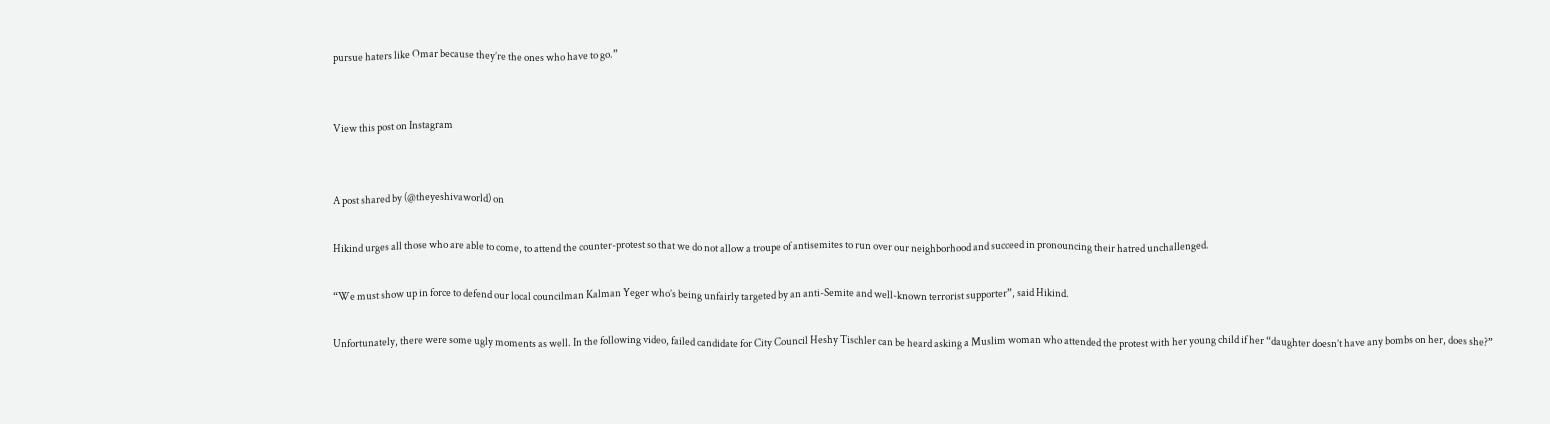pursue haters like Omar because they’re the ones who have to go.”


View this post on Instagram


A post shared by (@theyeshivaworld) on

Hikind urges all those who are able to come, to attend the counter-protest so that we do not allow a troupe of antisemites to run over our neighborhood and succeed in pronouncing their hatred unchallenged.

“We must show up in force to defend our local councilman Kalman Yeger who’s being unfairly targeted by an anti-Semite and well-known terrorist supporter”, said Hikind.

Unfortunately, there were some ugly moments as well. In the following video, failed candidate for City Council Heshy Tischler can be heard asking a Muslim woman who attended the protest with her young child if her “daughter doesn’t have any bombs on her, does she?”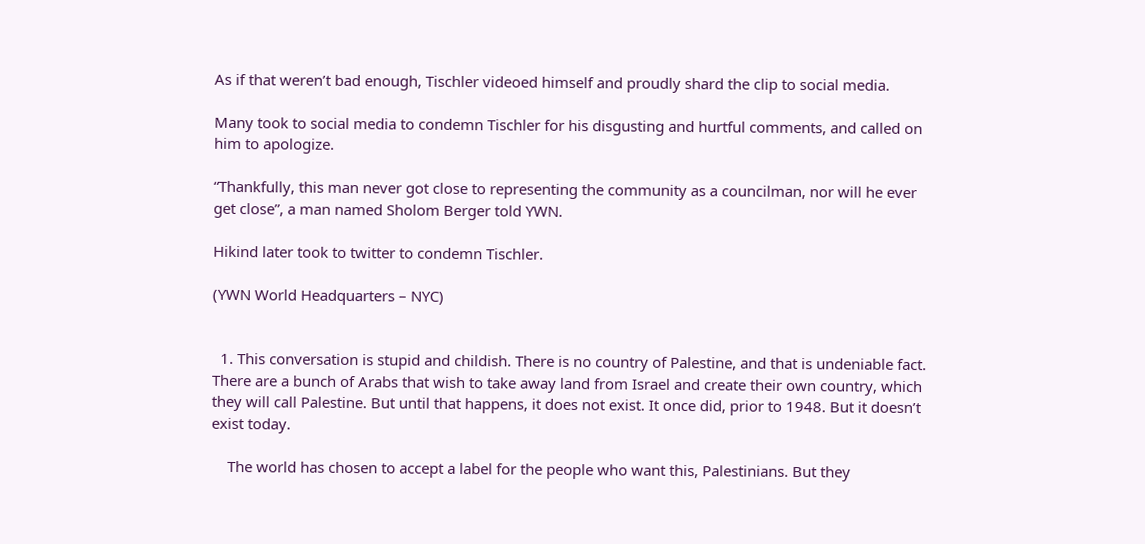As if that weren’t bad enough, Tischler videoed himself and proudly shard the clip to social media.

Many took to social media to condemn Tischler for his disgusting and hurtful comments, and called on him to apologize.

“Thankfully, this man never got close to representing the community as a councilman, nor will he ever get close”, a man named Sholom Berger told YWN.

Hikind later took to twitter to condemn Tischler.

(YWN World Headquarters – NYC)


  1. This conversation is stupid and childish. There is no country of Palestine, and that is undeniable fact. There are a bunch of Arabs that wish to take away land from Israel and create their own country, which they will call Palestine. But until that happens, it does not exist. It once did, prior to 1948. But it doesn’t exist today.

    The world has chosen to accept a label for the people who want this, Palestinians. But they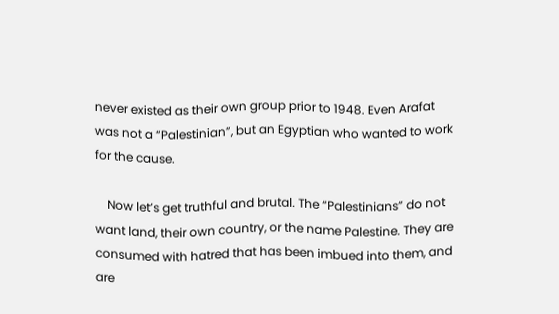never existed as their own group prior to 1948. Even Arafat was not a “Palestinian”, but an Egyptian who wanted to work for the cause.

    Now let’s get truthful and brutal. The “Palestinians” do not want land, their own country, or the name Palestine. They are consumed with hatred that has been imbued into them, and are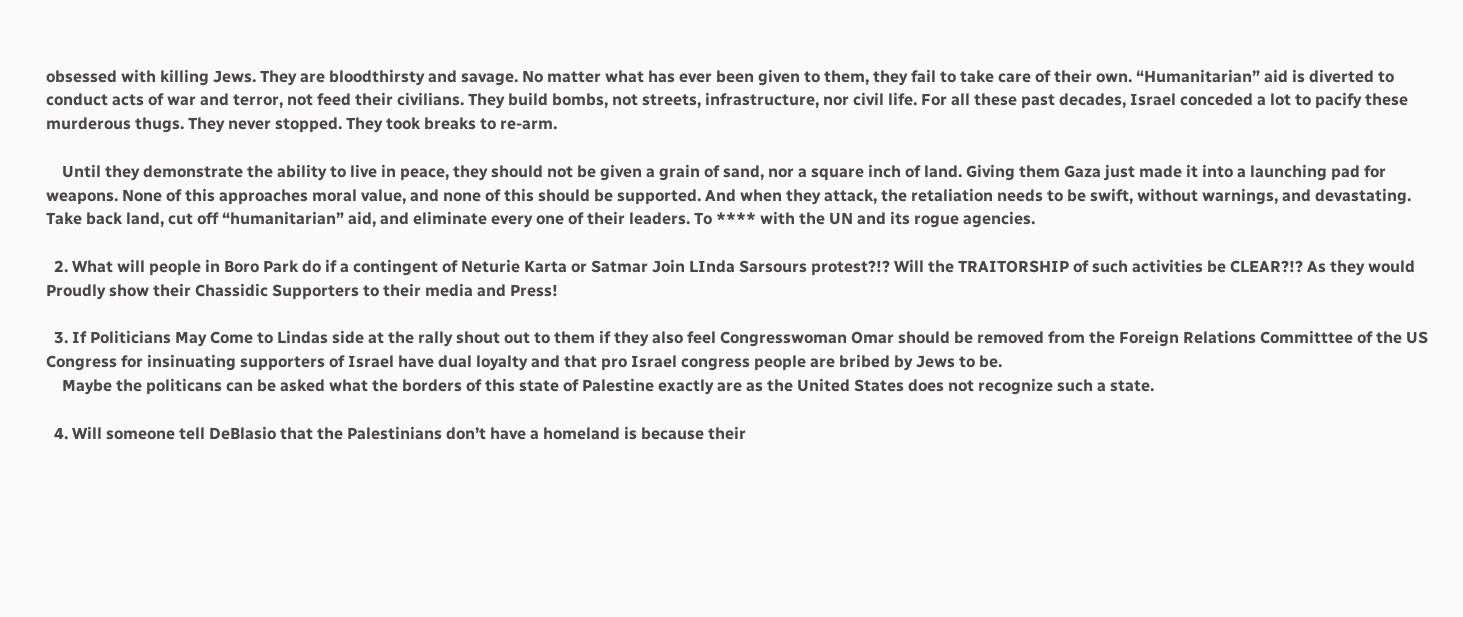obsessed with killing Jews. They are bloodthirsty and savage. No matter what has ever been given to them, they fail to take care of their own. “Humanitarian” aid is diverted to conduct acts of war and terror, not feed their civilians. They build bombs, not streets, infrastructure, nor civil life. For all these past decades, Israel conceded a lot to pacify these murderous thugs. They never stopped. They took breaks to re-arm.

    Until they demonstrate the ability to live in peace, they should not be given a grain of sand, nor a square inch of land. Giving them Gaza just made it into a launching pad for weapons. None of this approaches moral value, and none of this should be supported. And when they attack, the retaliation needs to be swift, without warnings, and devastating. Take back land, cut off “humanitarian” aid, and eliminate every one of their leaders. To **** with the UN and its rogue agencies.

  2. What will people in Boro Park do if a contingent of Neturie Karta or Satmar Join LInda Sarsours protest?!? Will the TRAITORSHIP of such activities be CLEAR?!? As they would Proudly show their Chassidic Supporters to their media and Press!

  3. If Politicians May Come to Lindas side at the rally shout out to them if they also feel Congresswoman Omar should be removed from the Foreign Relations Committtee of the US Congress for insinuating supporters of Israel have dual loyalty and that pro Israel congress people are bribed by Jews to be.
    Maybe the politicans can be asked what the borders of this state of Palestine exactly are as the United States does not recognize such a state.

  4. Will someone tell DeBlasio that the Palestinians don’t have a homeland is because their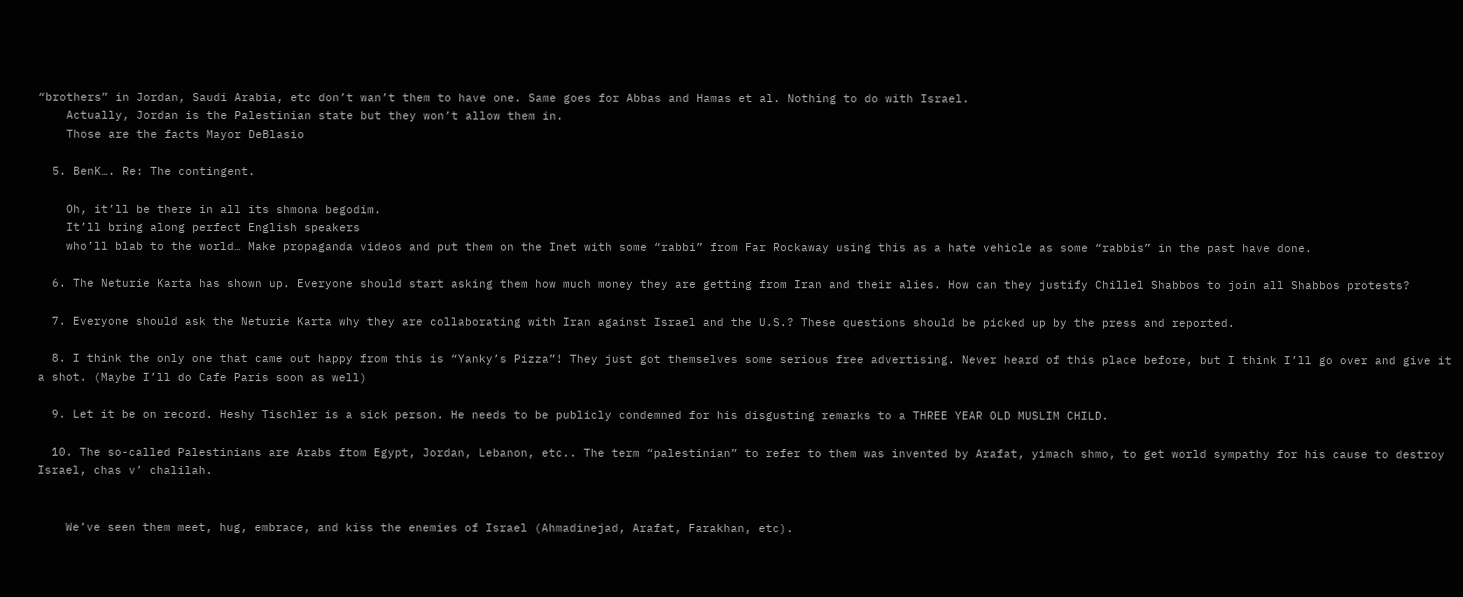“brothers” in Jordan, Saudi Arabia, etc don’t wan’t them to have one. Same goes for Abbas and Hamas et al. Nothing to do with Israel.
    Actually, Jordan is the Palestinian state but they won’t allow them in.
    Those are the facts Mayor DeBlasio

  5. BenK…. Re: The contingent.

    Oh, it’ll be there in all its shmona begodim.
    It’ll bring along perfect English speakers
    who’ll blab to the world… Make propaganda videos and put them on the Inet with some “rabbi” from Far Rockaway using this as a hate vehicle as some “rabbis” in the past have done.

  6. The Neturie Karta has shown up. Everyone should start asking them how much money they are getting from Iran and their alies. How can they justify Chillel Shabbos to join all Shabbos protests?

  7. Everyone should ask the Neturie Karta why they are collaborating with Iran against Israel and the U.S.? These questions should be picked up by the press and reported.

  8. I think the only one that came out happy from this is “Yanky’s Pizza”! They just got themselves some serious free advertising. Never heard of this place before, but I think I’ll go over and give it a shot. (Maybe I’ll do Cafe Paris soon as well)

  9. Let it be on record. Heshy Tischler is a sick person. He needs to be publicly condemned for his disgusting remarks to a THREE YEAR OLD MUSLIM CHILD.

  10. The so-called Palestinians are Arabs ftom Egypt, Jordan, Lebanon, etc.. The term “palestinian” to refer to them was invented by Arafat, yimach shmo, to get world sympathy for his cause to destroy Israel, chas v’ chalilah.


    We’ve seen them meet, hug, embrace, and kiss the enemies of Israel (Ahmadinejad, Arafat, Farakhan, etc).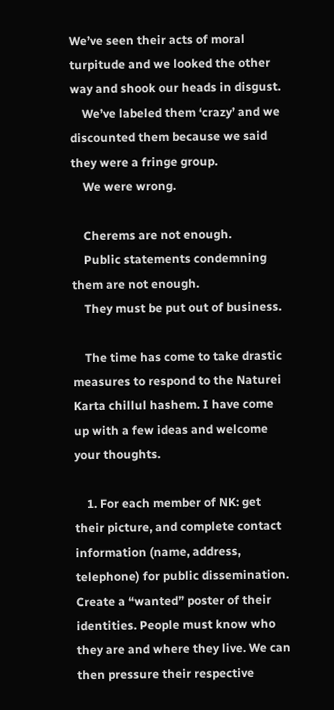We’ve seen their acts of moral turpitude and we looked the other way and shook our heads in disgust.
    We’ve labeled them ‘crazy’ and we discounted them because we said they were a fringe group.
    We were wrong.

    Cherems are not enough.
    Public statements condemning them are not enough.
    They must be put out of business.

    The time has come to take drastic measures to respond to the Naturei Karta chillul hashem. I have come up with a few ideas and welcome your thoughts.

    1. For each member of NK: get their picture, and complete contact information (name, address, telephone) for public dissemination. Create a “wanted” poster of their identities. People must know who they are and where they live. We can then pressure their respective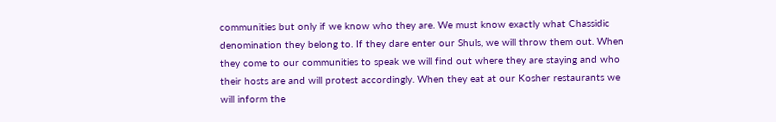communities but only if we know who they are. We must know exactly what Chassidic denomination they belong to. If they dare enter our Shuls, we will throw them out. When they come to our communities to speak we will find out where they are staying and who their hosts are and will protest accordingly. When they eat at our Kosher restaurants we will inform the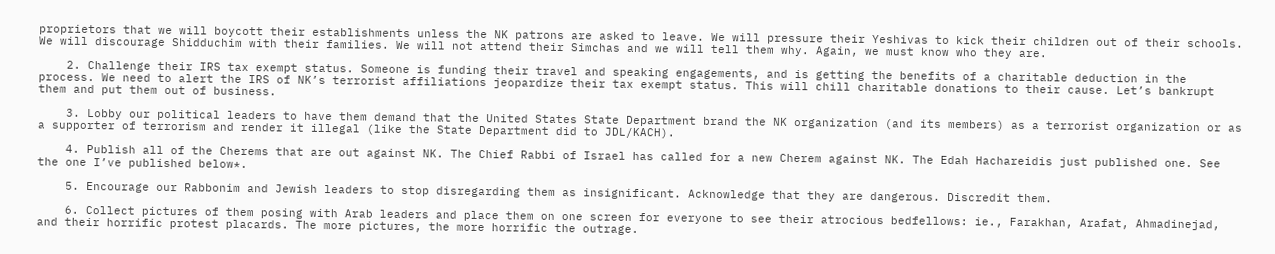proprietors that we will boycott their establishments unless the NK patrons are asked to leave. We will pressure their Yeshivas to kick their children out of their schools. We will discourage Shidduchim with their families. We will not attend their Simchas and we will tell them why. Again, we must know who they are.

    2. Challenge their IRS tax exempt status. Someone is funding their travel and speaking engagements, and is getting the benefits of a charitable deduction in the process. We need to alert the IRS of NK’s terrorist affiliations jeopardize their tax exempt status. This will chill charitable donations to their cause. Let’s bankrupt them and put them out of business.

    3. Lobby our political leaders to have them demand that the United States State Department brand the NK organization (and its members) as a terrorist organization or as a supporter of terrorism and render it illegal (like the State Department did to JDL/KACH).

    4. Publish all of the Cherems that are out against NK. The Chief Rabbi of Israel has called for a new Cherem against NK. The Edah Hachareidis just published one. See the one I’ve published below*.

    5. Encourage our Rabbonim and Jewish leaders to stop disregarding them as insignificant. Acknowledge that they are dangerous. Discredit them.

    6. Collect pictures of them posing with Arab leaders and place them on one screen for everyone to see their atrocious bedfellows: ie., Farakhan, Arafat, Ahmadinejad, and their horrific protest placards. The more pictures, the more horrific the outrage.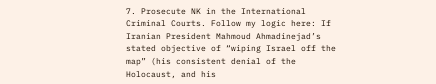7. Prosecute NK in the International Criminal Courts. Follow my logic here: If Iranian President Mahmoud Ahmadinejad’s stated objective of “wiping Israel off the map” (his consistent denial of the Holocaust, and his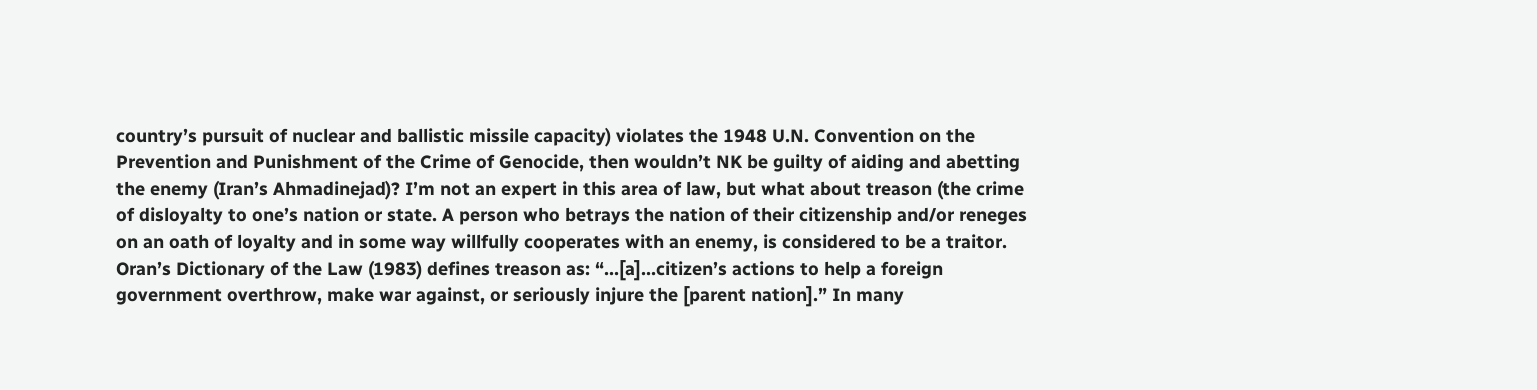country’s pursuit of nuclear and ballistic missile capacity) violates the 1948 U.N. Convention on the Prevention and Punishment of the Crime of Genocide, then wouldn’t NK be guilty of aiding and abetting the enemy (Iran’s Ahmadinejad)? I’m not an expert in this area of law, but what about treason (the crime of disloyalty to one’s nation or state. A person who betrays the nation of their citizenship and/or reneges on an oath of loyalty and in some way willfully cooperates with an enemy, is considered to be a traitor. Oran’s Dictionary of the Law (1983) defines treason as: “…[a]…citizen’s actions to help a foreign government overthrow, make war against, or seriously injure the [parent nation].” In many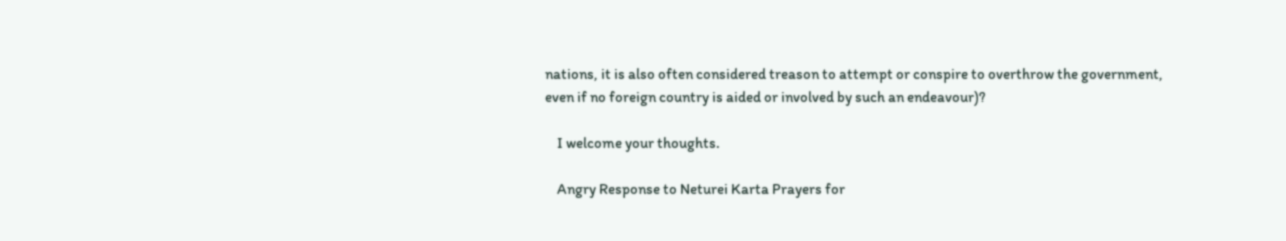nations, it is also often considered treason to attempt or conspire to overthrow the government, even if no foreign country is aided or involved by such an endeavour)?

    I welcome your thoughts.

    Angry Response to Neturei Karta Prayers for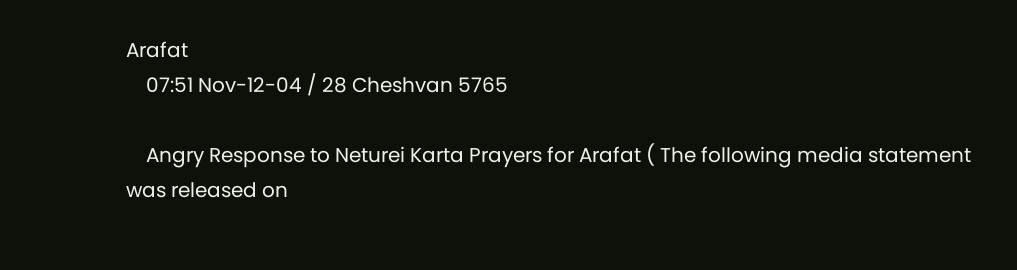Arafat
    07:51 Nov-12-04 / 28 Cheshvan 5765

    Angry Response to Neturei Karta Prayers for Arafat ( The following media statement was released on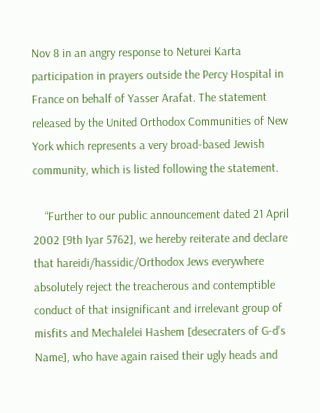Nov 8 in an angry response to Neturei Karta participation in prayers outside the Percy Hospital in France on behalf of Yasser Arafat. The statement released by the United Orthodox Communities of New York which represents a very broad-based Jewish community, which is listed following the statement.

    “Further to our public announcement dated 21 April 2002 [9th Iyar 5762], we hereby reiterate and declare that hareidi/hassidic/Orthodox Jews everywhere absolutely reject the treacherous and contemptible conduct of that insignificant and irrelevant group of misfits and Mechalelei Hashem [desecraters of G-d’s Name], who have again raised their ugly heads and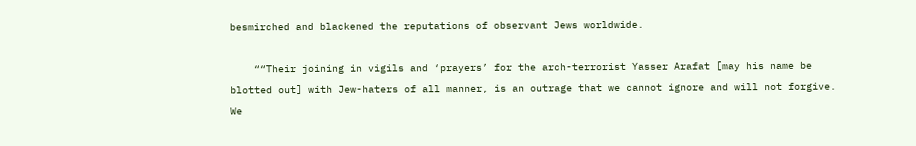besmirched and blackened the reputations of observant Jews worldwide.

    ““Their joining in vigils and ‘prayers’ for the arch-terrorist Yasser Arafat [may his name be blotted out] with Jew-haters of all manner, is an outrage that we cannot ignore and will not forgive. We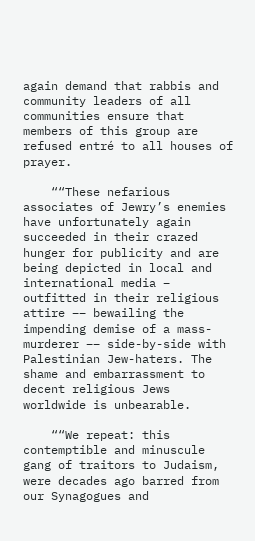again demand that rabbis and community leaders of all communities ensure that members of this group are refused entré to all houses of prayer.

    ““These nefarious associates of Jewry’s enemies have unfortunately again succeeded in their crazed hunger for publicity and are being depicted in local and international media – outfitted in their religious attire –– bewailing the impending demise of a mass-murderer –– side-by-side with Palestinian Jew-haters. The shame and embarrassment to decent religious Jews worldwide is unbearable.

    ““We repeat: this contemptible and minuscule gang of traitors to Judaism, were decades ago barred from our Synagogues and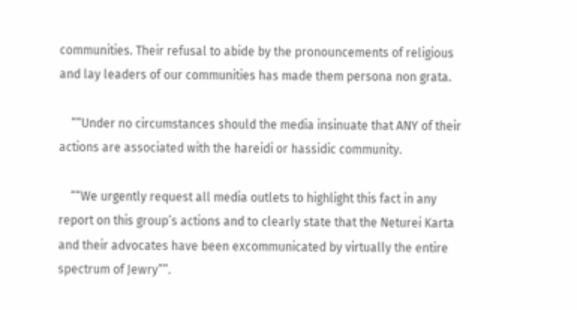communities. Their refusal to abide by the pronouncements of religious and lay leaders of our communities has made them persona non grata.

    ““Under no circumstances should the media insinuate that ANY of their actions are associated with the hareidi or hassidic community.

    ““We urgently request all media outlets to highlight this fact in any report on this group’s actions and to clearly state that the Neturei Karta and their advocates have been excommunicated by virtually the entire spectrum of Jewry””.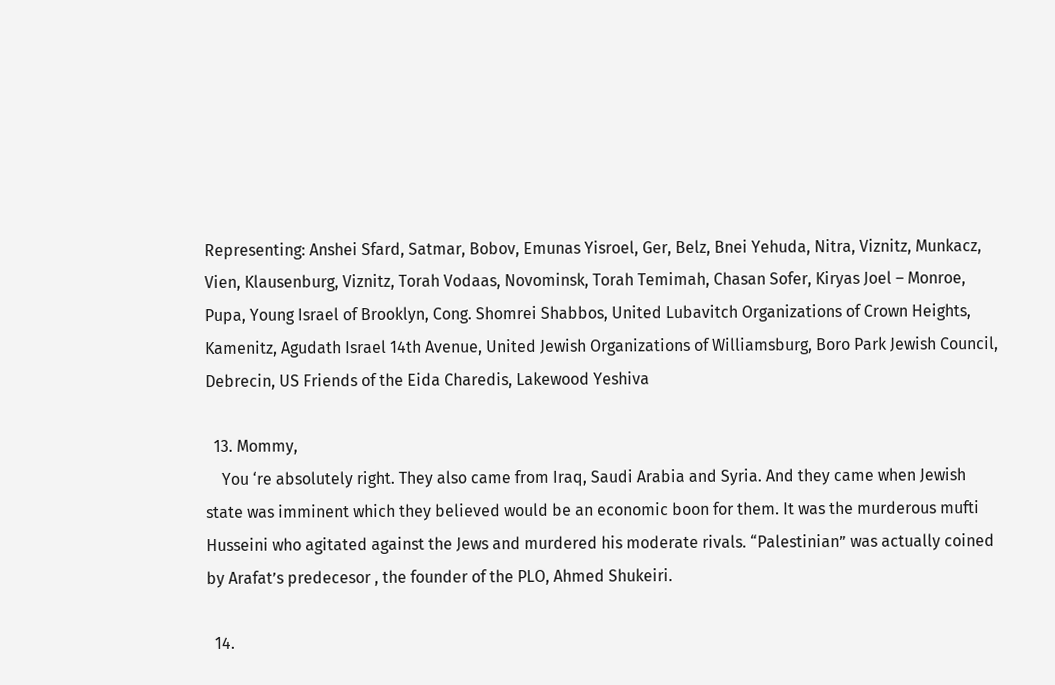Representing: Anshei Sfard, Satmar, Bobov, Emunas Yisroel, Ger, Belz, Bnei Yehuda, Nitra, Viznitz, Munkacz, Vien, Klausenburg, Viznitz, Torah Vodaas, Novominsk, Torah Temimah, Chasan Sofer, Kiryas Joel – Monroe, Pupa, Young Israel of Brooklyn, Cong. Shomrei Shabbos, United Lubavitch Organizations of Crown Heights, Kamenitz, Agudath Israel 14th Avenue, United Jewish Organizations of Williamsburg, Boro Park Jewish Council, Debrecin, US Friends of the Eida Charedis, Lakewood Yeshiva

  13. Mommy,
    You ‘re absolutely right. They also came from Iraq, Saudi Arabia and Syria. And they came when Jewish state was imminent which they believed would be an economic boon for them. It was the murderous mufti Husseini who agitated against the Jews and murdered his moderate rivals. “Palestinian” was actually coined by Arafat’s predecesor , the founder of the PLO, Ahmed Shukeiri.

  14.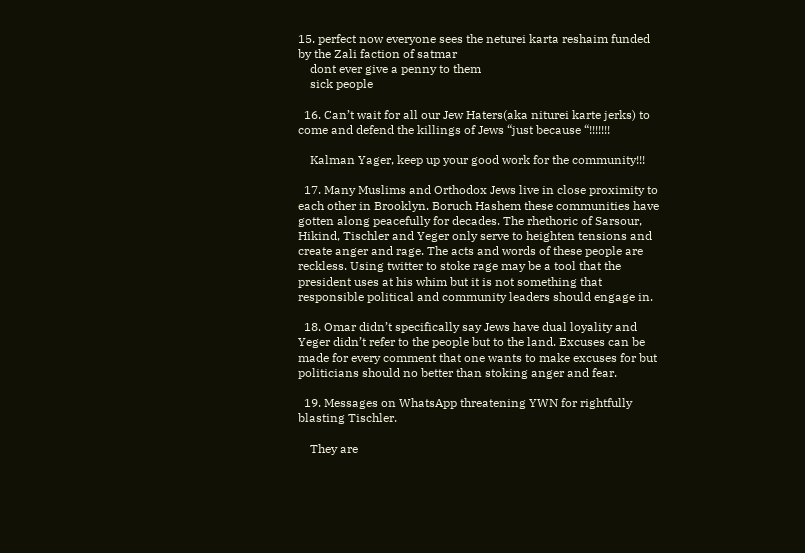15. perfect now everyone sees the neturei karta reshaim funded by the Zali faction of satmar
    dont ever give a penny to them
    sick people

  16. Can’t wait for all our Jew Haters(aka niturei karte jerks) to come and defend the killings of Jews “just because “!!!!!!!

    Kalman Yager, keep up your good work for the community!!!

  17. Many Muslims and Orthodox Jews live in close proximity to each other in Brooklyn. Boruch Hashem these communities have gotten along peacefully for decades. The rhethoric of Sarsour, Hikind, Tischler and Yeger only serve to heighten tensions and create anger and rage. The acts and words of these people are reckless. Using twitter to stoke rage may be a tool that the president uses at his whim but it is not something that responsible political and community leaders should engage in.

  18. Omar didn’t specifically say Jews have dual loyality and Yeger didn’t refer to the people but to the land. Excuses can be made for every comment that one wants to make excuses for but politicians should no better than stoking anger and fear.

  19. Messages on WhatsApp threatening YWN for rightfully blasting Tischler.

    They are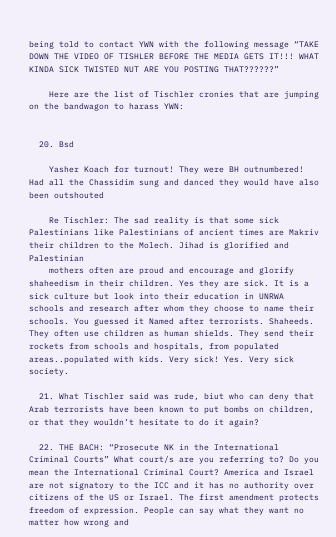being told to contact YWN with the following message “TAKE DOWN THE VIDEO OF TISHLER BEFORE THE MEDIA GETS IT!!! WHAT KINDA SICK TWISTED NUT ARE YOU POSTING THAT??????”

    Here are the list of Tischler cronies that are jumping on the bandwagon to harass YWN:


  20. Bsd

    Yasher Koach for turnout! They were BH outnumbered! Had all the Chassidim sung and danced they would have also been outshouted

    Re Tischler: The sad reality is that some sick Palestinians like Palestinians of ancient times are Makriv their children to the Molech. Jihad is glorified and Palestinian
    mothers often are proud and encourage and glorify shaheedism in their children. Yes they are sick. It is a sick culture but look into their education in UNRWA schools and research after whom they choose to name their schools. You guessed it Named after terrorists. Shaheeds. They often use children as human shields. They send their rockets from schools and hospitals, from populated areas..populated with kids. Very sick! Yes. Very sick society.

  21. What Tischler said was rude, biut who can deny that Arab terrorists have been known to put bombs on children, or that they wouldn’t hesitate to do it again?

  22. THE BACH: “Prosecute NK in the International Criminal Courts” What court/s are you referring to? Do you mean the International Criminal Court? America and Israel are not signatory to the ICC and it has no authority over citizens of the US or Israel. The first amendment protects freedom of expression. People can say what they want no matter how wrong and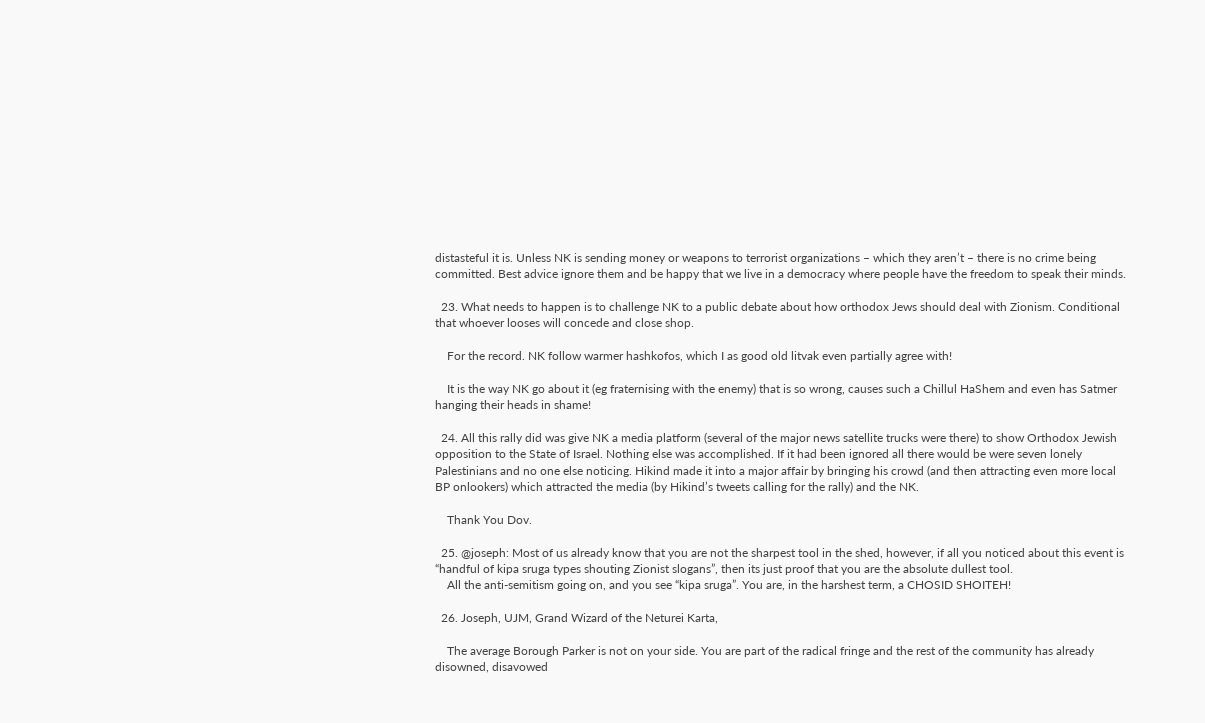distasteful it is. Unless NK is sending money or weapons to terrorist organizations – which they aren’t – there is no crime being committed. Best advice ignore them and be happy that we live in a democracy where people have the freedom to speak their minds.

  23. What needs to happen is to challenge NK to a public debate about how orthodox Jews should deal with Zionism. Conditional that whoever looses will concede and close shop.

    For the record. NK follow warmer hashkofos, which I as good old litvak even partially agree with!

    It is the way NK go about it (eg fraternising with the enemy) that is so wrong, causes such a Chillul HaShem and even has Satmer hanging their heads in shame!

  24. All this rally did was give NK a media platform (several of the major news satellite trucks were there) to show Orthodox Jewish opposition to the State of Israel. Nothing else was accomplished. If it had been ignored all there would be were seven lonely Palestinians and no one else noticing. Hikind made it into a major affair by bringing his crowd (and then attracting even more local BP onlookers) which attracted the media (by Hikind’s tweets calling for the rally) and the NK.

    Thank You Dov.

  25. @joseph: Most of us already know that you are not the sharpest tool in the shed, however, if all you noticed about this event is “handful of kipa sruga types shouting Zionist slogans”, then its just proof that you are the absolute dullest tool.
    All the anti-semitism going on, and you see “kipa sruga”. You are, in the harshest term, a CHOSID SHOITEH!

  26. Joseph, UJM, Grand Wizard of the Neturei Karta,

    The average Borough Parker is not on your side. You are part of the radical fringe and the rest of the community has already disowned, disavowed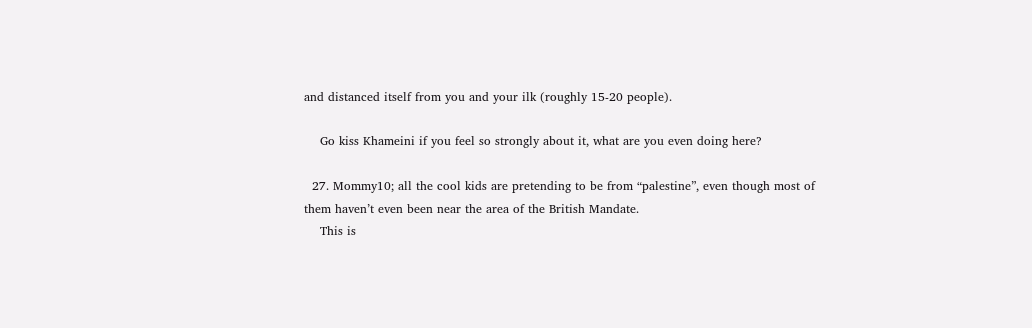and distanced itself from you and your ilk (roughly 15-20 people).

    Go kiss Khameini if you feel so strongly about it, what are you even doing here?

  27. Mommy10; all the cool kids are pretending to be from “palestine”, even though most of them haven’t even been near the area of the British Mandate.
    This is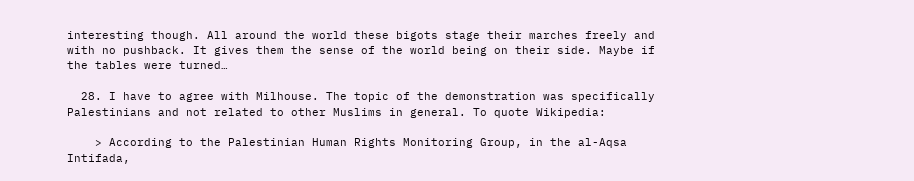interesting though. All around the world these bigots stage their marches freely and with no pushback. It gives them the sense of the world being on their side. Maybe if the tables were turned…

  28. I have to agree with Milhouse. The topic of the demonstration was specifically Palestinians and not related to other Muslims in general. To quote Wikipedia:

    > According to the Palestinian Human Rights Monitoring Group, in the al-Aqsa Intifada,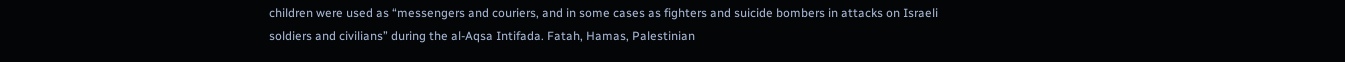children were used as “messengers and couriers, and in some cases as fighters and suicide bombers in attacks on Israeli soldiers and civilians” during the al-Aqsa Intifada. Fatah, Hamas, Palestinian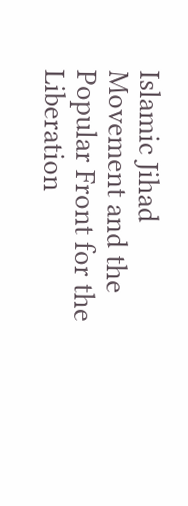Islamic Jihad Movement and the Popular Front for the Liberation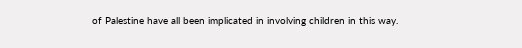of Palestine have all been implicated in involving children in this way.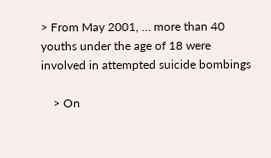> From May 2001, … more than 40 youths under the age of 18 were involved in attempted suicide bombings

    > On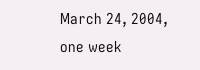March 24, 2004, one week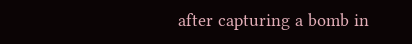after capturing a bomb in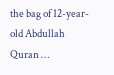the bag of 12-year-old Abdullah Quran …